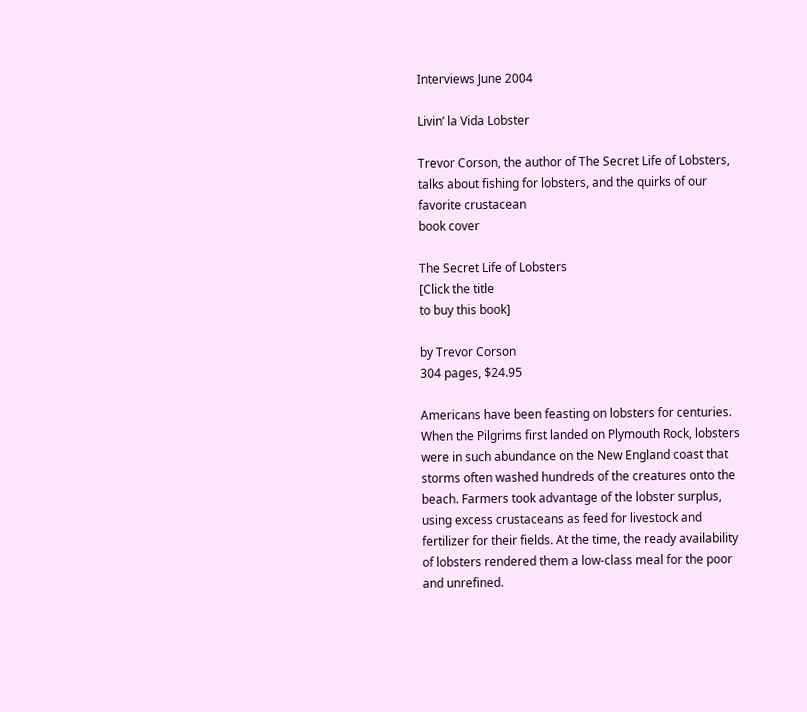Interviews June 2004

Livin’ la Vida Lobster

Trevor Corson, the author of The Secret Life of Lobsters, talks about fishing for lobsters, and the quirks of our favorite crustacean
book cover

The Secret Life of Lobsters
[Click the title
to buy this book]

by Trevor Corson
304 pages, $24.95

Americans have been feasting on lobsters for centuries. When the Pilgrims first landed on Plymouth Rock, lobsters were in such abundance on the New England coast that storms often washed hundreds of the creatures onto the beach. Farmers took advantage of the lobster surplus, using excess crustaceans as feed for livestock and fertilizer for their fields. At the time, the ready availability of lobsters rendered them a low-class meal for the poor and unrefined.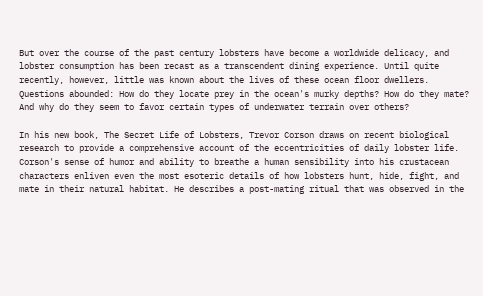But over the course of the past century lobsters have become a worldwide delicacy, and lobster consumption has been recast as a transcendent dining experience. Until quite recently, however, little was known about the lives of these ocean floor dwellers. Questions abounded: How do they locate prey in the ocean's murky depths? How do they mate? And why do they seem to favor certain types of underwater terrain over others?

In his new book, The Secret Life of Lobsters, Trevor Corson draws on recent biological research to provide a comprehensive account of the eccentricities of daily lobster life. Corson's sense of humor and ability to breathe a human sensibility into his crustacean characters enliven even the most esoteric details of how lobsters hunt, hide, fight, and mate in their natural habitat. He describes a post-mating ritual that was observed in the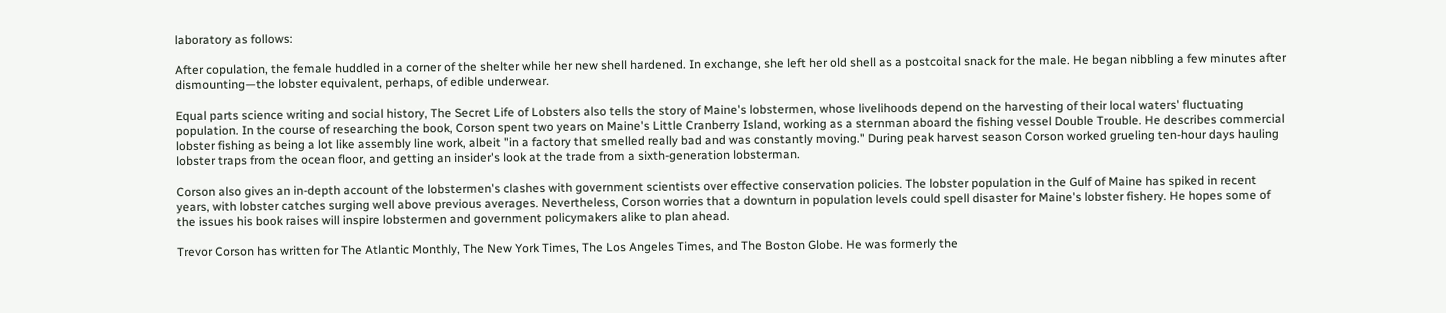laboratory as follows:

After copulation, the female huddled in a corner of the shelter while her new shell hardened. In exchange, she left her old shell as a postcoital snack for the male. He began nibbling a few minutes after dismounting—the lobster equivalent, perhaps, of edible underwear.

Equal parts science writing and social history, The Secret Life of Lobsters also tells the story of Maine's lobstermen, whose livelihoods depend on the harvesting of their local waters' fluctuating population. In the course of researching the book, Corson spent two years on Maine's Little Cranberry Island, working as a sternman aboard the fishing vessel Double Trouble. He describes commercial lobster fishing as being a lot like assembly line work, albeit "in a factory that smelled really bad and was constantly moving." During peak harvest season Corson worked grueling ten-hour days hauling lobster traps from the ocean floor, and getting an insider's look at the trade from a sixth-generation lobsterman.

Corson also gives an in-depth account of the lobstermen's clashes with government scientists over effective conservation policies. The lobster population in the Gulf of Maine has spiked in recent years, with lobster catches surging well above previous averages. Nevertheless, Corson worries that a downturn in population levels could spell disaster for Maine's lobster fishery. He hopes some of the issues his book raises will inspire lobstermen and government policymakers alike to plan ahead.

Trevor Corson has written for The Atlantic Monthly, The New York Times, The Los Angeles Times, and The Boston Globe. He was formerly the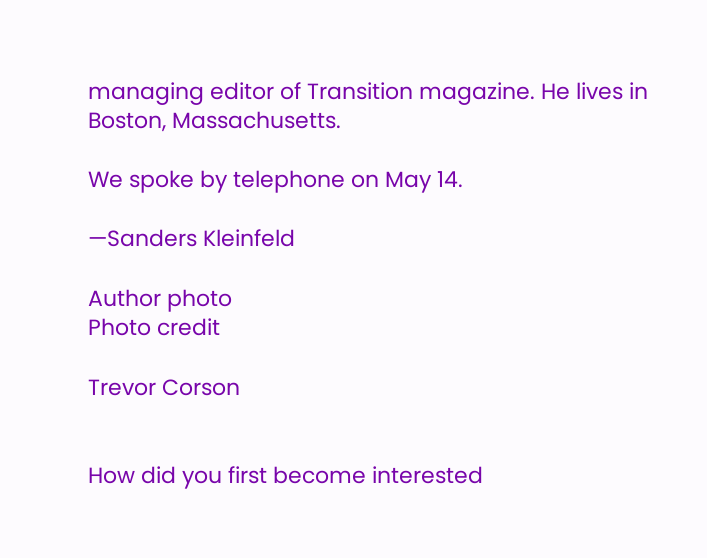managing editor of Transition magazine. He lives in Boston, Massachusetts.

We spoke by telephone on May 14.

—Sanders Kleinfeld

Author photo
Photo credit

Trevor Corson


How did you first become interested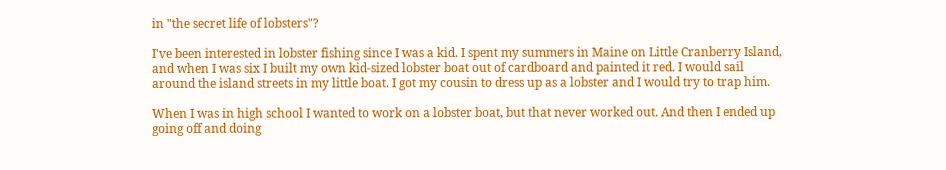in "the secret life of lobsters"?

I've been interested in lobster fishing since I was a kid. I spent my summers in Maine on Little Cranberry Island, and when I was six I built my own kid-sized lobster boat out of cardboard and painted it red. I would sail around the island streets in my little boat. I got my cousin to dress up as a lobster and I would try to trap him.

When I was in high school I wanted to work on a lobster boat, but that never worked out. And then I ended up going off and doing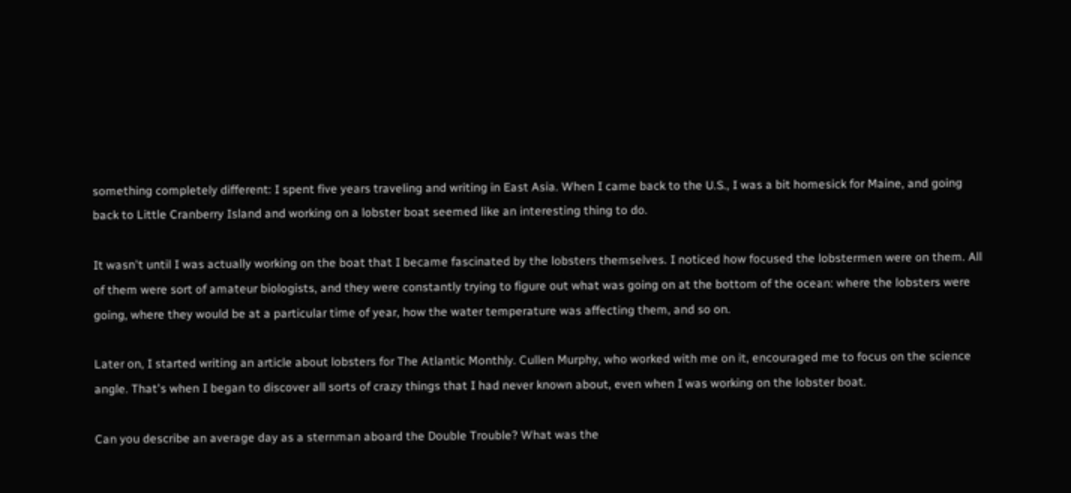something completely different: I spent five years traveling and writing in East Asia. When I came back to the U.S., I was a bit homesick for Maine, and going back to Little Cranberry Island and working on a lobster boat seemed like an interesting thing to do.

It wasn't until I was actually working on the boat that I became fascinated by the lobsters themselves. I noticed how focused the lobstermen were on them. All of them were sort of amateur biologists, and they were constantly trying to figure out what was going on at the bottom of the ocean: where the lobsters were going, where they would be at a particular time of year, how the water temperature was affecting them, and so on.

Later on, I started writing an article about lobsters for The Atlantic Monthly. Cullen Murphy, who worked with me on it, encouraged me to focus on the science angle. That's when I began to discover all sorts of crazy things that I had never known about, even when I was working on the lobster boat.

Can you describe an average day as a sternman aboard the Double Trouble? What was the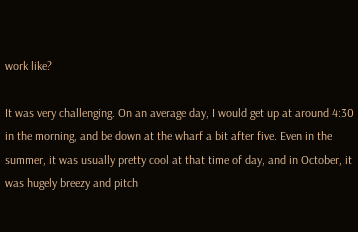work like?

It was very challenging. On an average day, I would get up at around 4:30 in the morning, and be down at the wharf a bit after five. Even in the summer, it was usually pretty cool at that time of day, and in October, it was hugely breezy and pitch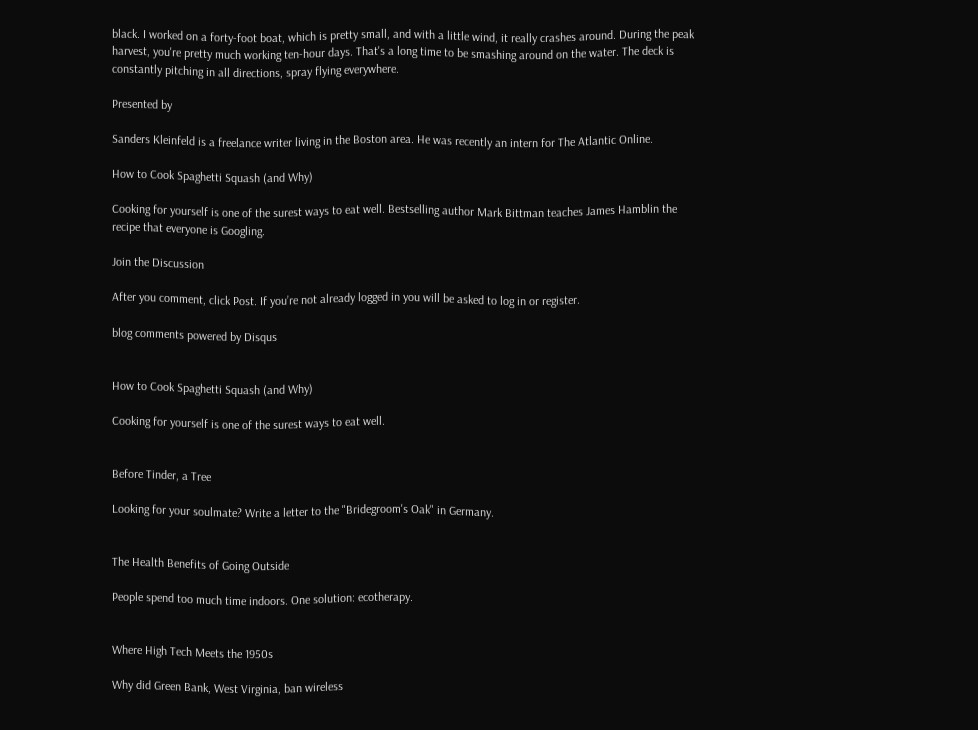black. I worked on a forty-foot boat, which is pretty small, and with a little wind, it really crashes around. During the peak harvest, you're pretty much working ten-hour days. That's a long time to be smashing around on the water. The deck is constantly pitching in all directions, spray flying everywhere.

Presented by

Sanders Kleinfeld is a freelance writer living in the Boston area. He was recently an intern for The Atlantic Online.

How to Cook Spaghetti Squash (and Why)

Cooking for yourself is one of the surest ways to eat well. Bestselling author Mark Bittman teaches James Hamblin the recipe that everyone is Googling.

Join the Discussion

After you comment, click Post. If you’re not already logged in you will be asked to log in or register.

blog comments powered by Disqus


How to Cook Spaghetti Squash (and Why)

Cooking for yourself is one of the surest ways to eat well.


Before Tinder, a Tree

Looking for your soulmate? Write a letter to the "Bridegroom's Oak" in Germany.


The Health Benefits of Going Outside

People spend too much time indoors. One solution: ecotherapy.


Where High Tech Meets the 1950s

Why did Green Bank, West Virginia, ban wireless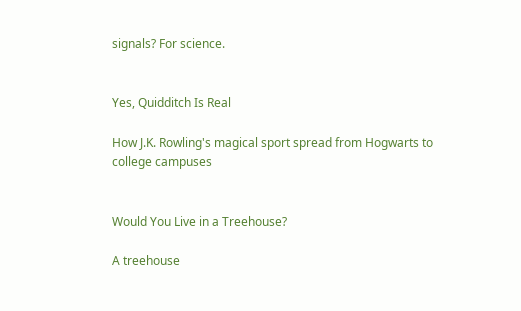signals? For science.


Yes, Quidditch Is Real

How J.K. Rowling's magical sport spread from Hogwarts to college campuses


Would You Live in a Treehouse?

A treehouse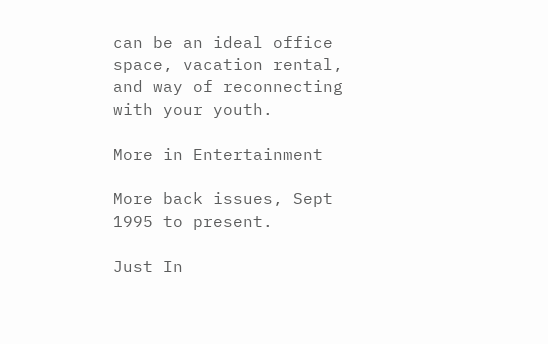can be an ideal office space, vacation rental, and way of reconnecting with your youth.

More in Entertainment

More back issues, Sept 1995 to present.

Just In